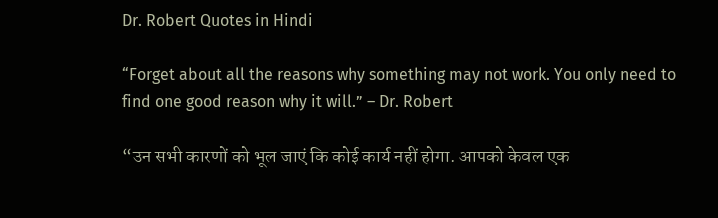Dr. Robert Quotes in Hindi

“Forget about all the reasons why something may not work. You only need to find one good reason why it will.” – Dr. Robert

“उन सभी कारणों को भूल जाएं कि कोई कार्य नहीं होगा. आपको केवल एक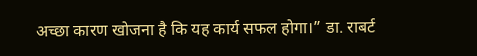अच्छा कारण खोजना है कि यह कार्य सफल होगा।” डा. राबर्ट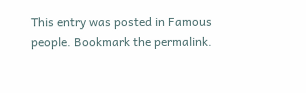This entry was posted in Famous people. Bookmark the permalink.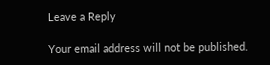Leave a Reply

Your email address will not be published.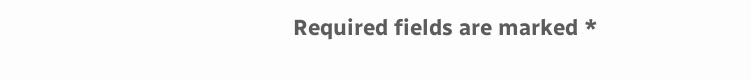Required fields are marked *